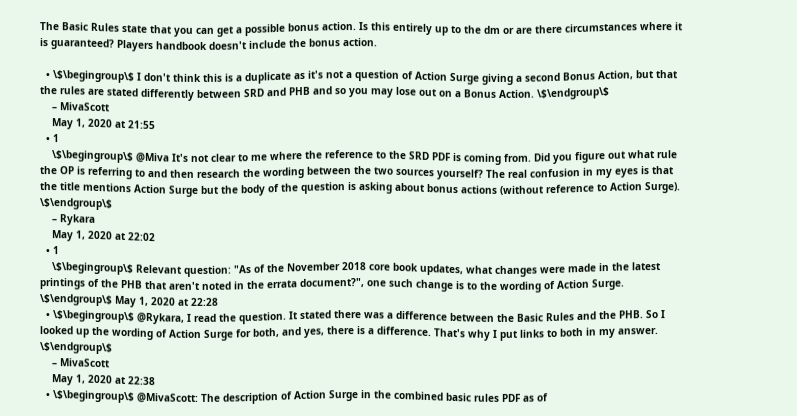The Basic Rules state that you can get a possible bonus action. Is this entirely up to the dm or are there circumstances where it is guaranteed? Players handbook doesn't include the bonus action.

  • \$\begingroup\$ I don't think this is a duplicate as it's not a question of Action Surge giving a second Bonus Action, but that the rules are stated differently between SRD and PHB and so you may lose out on a Bonus Action. \$\endgroup\$
    – MivaScott
    May 1, 2020 at 21:55
  • 1
    \$\begingroup\$ @Miva It's not clear to me where the reference to the SRD PDF is coming from. Did you figure out what rule the OP is referring to and then research the wording between the two sources yourself? The real confusion in my eyes is that the title mentions Action Surge but the body of the question is asking about bonus actions (without reference to Action Surge). \$\endgroup\$
    – Rykara
    May 1, 2020 at 22:02
  • 1
    \$\begingroup\$ Relevant question: "As of the November 2018 core book updates, what changes were made in the latest printings of the PHB that aren't noted in the errata document?", one such change is to the wording of Action Surge. \$\endgroup\$ May 1, 2020 at 22:28
  • \$\begingroup\$ @Rykara, I read the question. It stated there was a difference between the Basic Rules and the PHB. So I looked up the wording of Action Surge for both, and yes, there is a difference. That's why I put links to both in my answer. \$\endgroup\$
    – MivaScott
    May 1, 2020 at 22:38
  • \$\begingroup\$ @MivaScott: The description of Action Surge in the combined basic rules PDF as of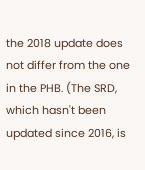the 2018 update does not differ from the one in the PHB. (The SRD, which hasn't been updated since 2016, is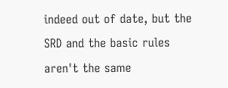indeed out of date, but the SRD and the basic rules aren't the same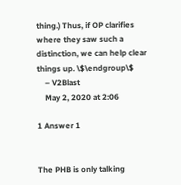thing.) Thus, if OP clarifies where they saw such a distinction, we can help clear things up. \$\endgroup\$
    – V2Blast
    May 2, 2020 at 2:06

1 Answer 1


The PHB is only talking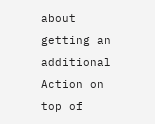about getting an additional Action on top of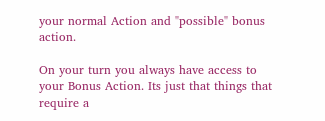your normal Action and "possible" bonus action.

On your turn you always have access to your Bonus Action. Its just that things that require a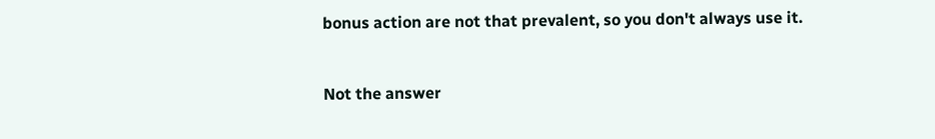bonus action are not that prevalent, so you don't always use it.


Not the answer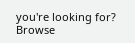you're looking for? Browse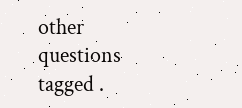other questions tagged .